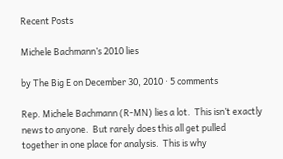Recent Posts

Michele Bachmann’s 2010 lies

by The Big E on December 30, 2010 · 5 comments

Rep. Michele Bachmann (R-MN) lies a lot.  This isn’t exactly news to anyone.  But rarely does this all get pulled together in one place for analysis.  This is why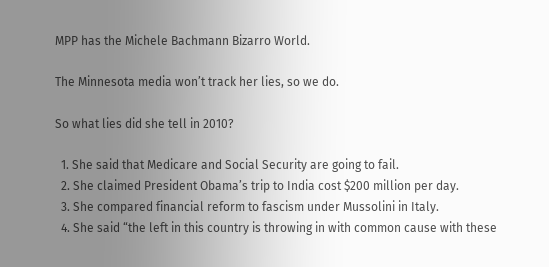MPP has the Michele Bachmann Bizarro World.

The Minnesota media won’t track her lies, so we do.

So what lies did she tell in 2010?

  1. She said that Medicare and Social Security are going to fail.
  2. She claimed President Obama’s trip to India cost $200 million per day.
  3. She compared financial reform to fascism under Mussolini in Italy.
  4. She said “the left in this country is throwing in with common cause with these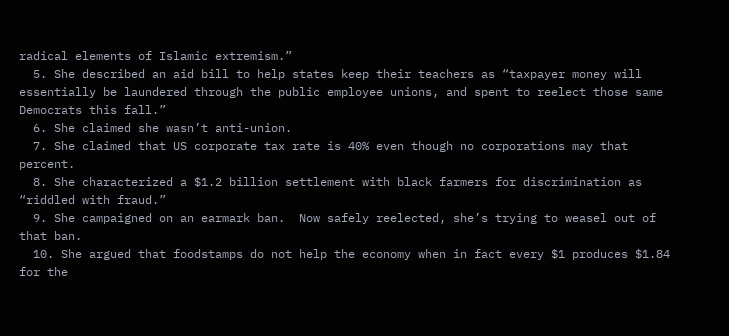radical elements of Islamic extremism.”
  5. She described an aid bill to help states keep their teachers as “taxpayer money will essentially be laundered through the public employee unions, and spent to reelect those same Democrats this fall.”
  6. She claimed she wasn’t anti-union.
  7. She claimed that US corporate tax rate is 40% even though no corporations may that percent.
  8. She characterized a $1.2 billion settlement with black farmers for discrimination as “riddled with fraud.”
  9. She campaigned on an earmark ban.  Now safely reelected, she’s trying to weasel out of that ban.
  10. She argued that foodstamps do not help the economy when in fact every $1 produces $1.84 for the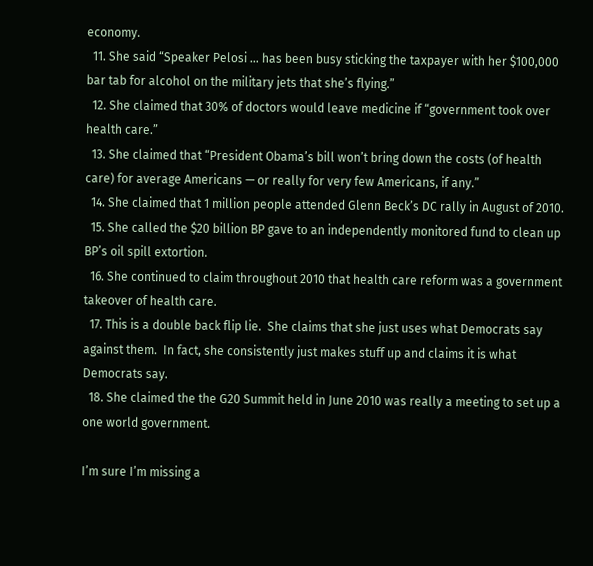economy.
  11. She said “Speaker Pelosi … has been busy sticking the taxpayer with her $100,000 bar tab for alcohol on the military jets that she’s flying.”
  12. She claimed that 30% of doctors would leave medicine if “government took over health care.”
  13. She claimed that “President Obama’s bill won’t bring down the costs (of health care) for average Americans — or really for very few Americans, if any.”
  14. She claimed that 1 million people attended Glenn Beck’s DC rally in August of 2010.
  15. She called the $20 billion BP gave to an independently monitored fund to clean up BP’s oil spill extortion.
  16. She continued to claim throughout 2010 that health care reform was a government takeover of health care.
  17. This is a double back flip lie.  She claims that she just uses what Democrats say against them.  In fact, she consistently just makes stuff up and claims it is what Democrats say.
  18. She claimed the the G20 Summit held in June 2010 was really a meeting to set up a one world government.

I’m sure I’m missing a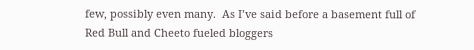few, possibly even many.  As I’ve said before a basement full of Red Bull and Cheeto fueled bloggers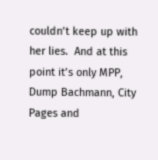couldn’t keep up with her lies.  And at this point it’s only MPP, Dump Bachmann, City Pages and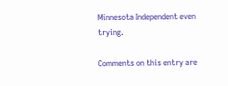Minnesota Independent even trying.

Comments on this entry are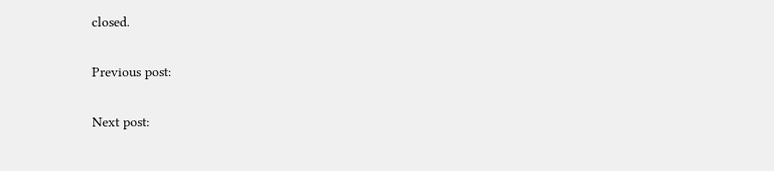closed.

Previous post:

Next post: